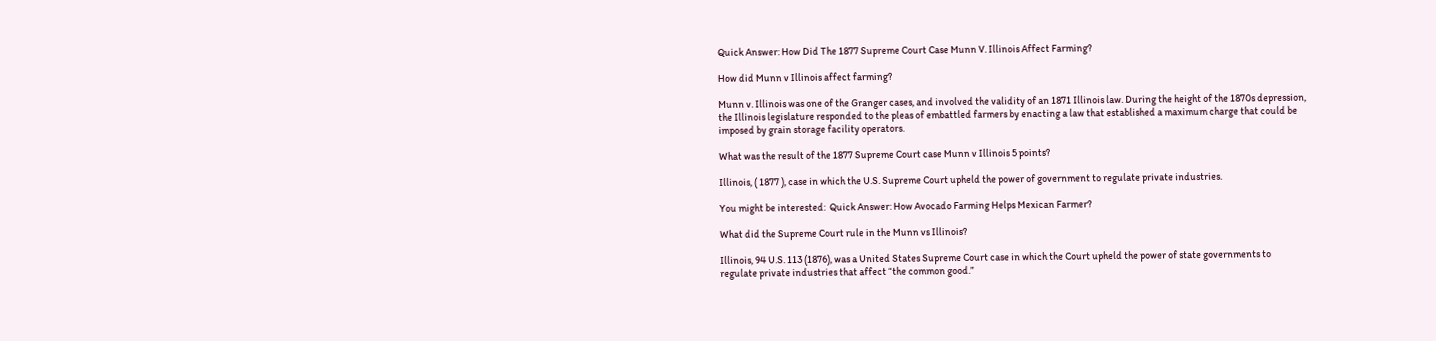Quick Answer: How Did The 1877 Supreme Court Case Munn V. Illinois Affect Farming?

How did Munn v Illinois affect farming?

Munn v. Illinois was one of the Granger cases, and involved the validity of an 1871 Illinois law. During the height of the 1870s depression, the Illinois legislature responded to the pleas of embattled farmers by enacting a law that established a maximum charge that could be imposed by grain storage facility operators.

What was the result of the 1877 Supreme Court case Munn v Illinois 5 points?

Illinois, ( 1877 ), case in which the U.S. Supreme Court upheld the power of government to regulate private industries.

You might be interested:  Quick Answer: How Avocado Farming Helps Mexican Farmer?

What did the Supreme Court rule in the Munn vs Illinois?

Illinois, 94 U.S. 113 (1876), was a United States Supreme Court case in which the Court upheld the power of state governments to regulate private industries that affect “the common good.”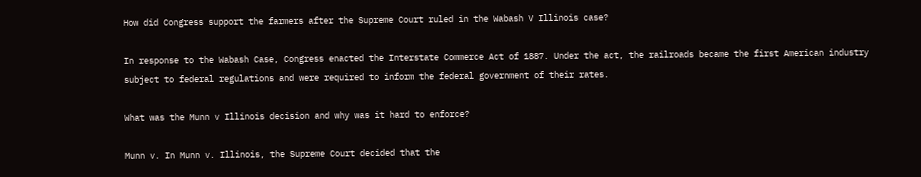How did Congress support the farmers after the Supreme Court ruled in the Wabash V Illinois case?

In response to the Wabash Case, Congress enacted the Interstate Commerce Act of 1887. Under the act, the railroads became the first American industry subject to federal regulations and were required to inform the federal government of their rates.

What was the Munn v Illinois decision and why was it hard to enforce?

Munn v. In Munn v. Illinois, the Supreme Court decided that the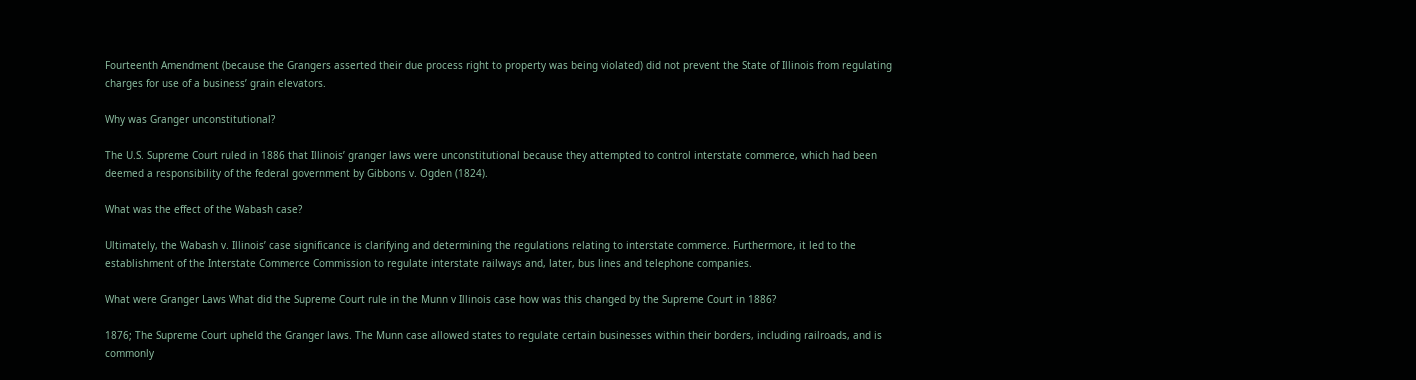Fourteenth Amendment (because the Grangers asserted their due process right to property was being violated) did not prevent the State of Illinois from regulating charges for use of a business’ grain elevators.

Why was Granger unconstitutional?

The U.S. Supreme Court ruled in 1886 that Illinois’ granger laws were unconstitutional because they attempted to control interstate commerce, which had been deemed a responsibility of the federal government by Gibbons v. Ogden (1824).

What was the effect of the Wabash case?

Ultimately, the Wabash v. Illinois’ case significance is clarifying and determining the regulations relating to interstate commerce. Furthermore, it led to the establishment of the Interstate Commerce Commission to regulate interstate railways and, later, bus lines and telephone companies.

What were Granger Laws What did the Supreme Court rule in the Munn v Illinois case how was this changed by the Supreme Court in 1886?

1876; The Supreme Court upheld the Granger laws. The Munn case allowed states to regulate certain businesses within their borders, including railroads, and is commonly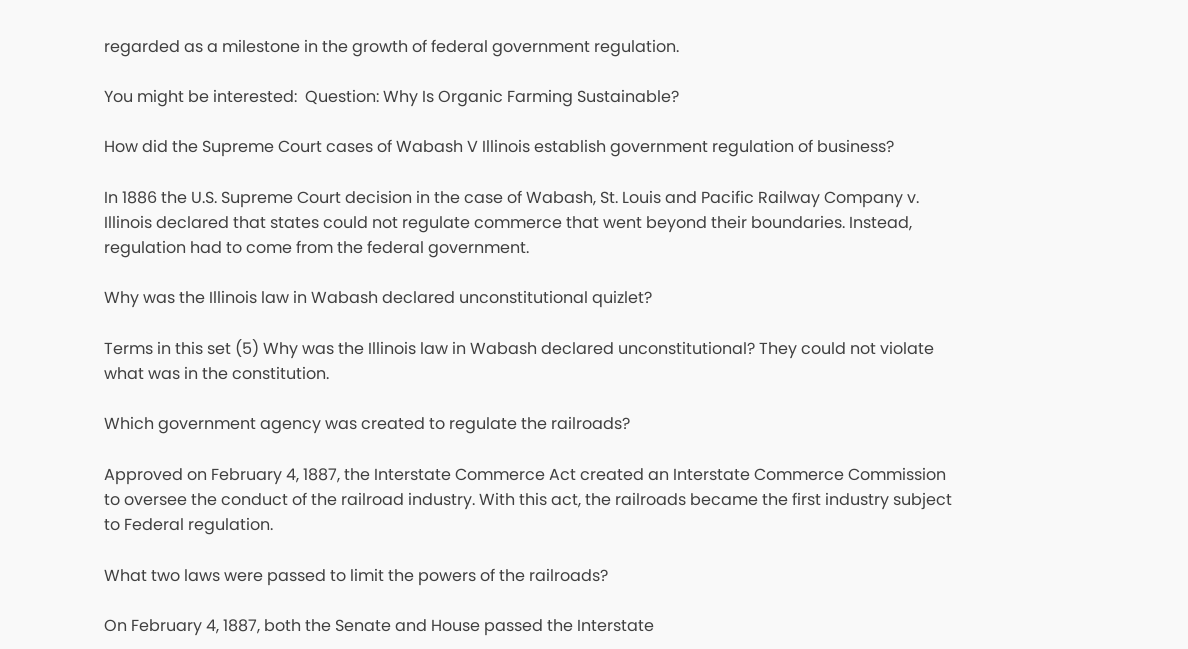regarded as a milestone in the growth of federal government regulation.

You might be interested:  Question: Why Is Organic Farming Sustainable?

How did the Supreme Court cases of Wabash V Illinois establish government regulation of business?

In 1886 the U.S. Supreme Court decision in the case of Wabash, St. Louis and Pacific Railway Company v. Illinois declared that states could not regulate commerce that went beyond their boundaries. Instead, regulation had to come from the federal government.

Why was the Illinois law in Wabash declared unconstitutional quizlet?

Terms in this set (5) Why was the Illinois law in Wabash declared unconstitutional? They could not violate what was in the constitution.

Which government agency was created to regulate the railroads?

Approved on February 4, 1887, the Interstate Commerce Act created an Interstate Commerce Commission to oversee the conduct of the railroad industry. With this act, the railroads became the first industry subject to Federal regulation.

What two laws were passed to limit the powers of the railroads?

On February 4, 1887, both the Senate and House passed the Interstate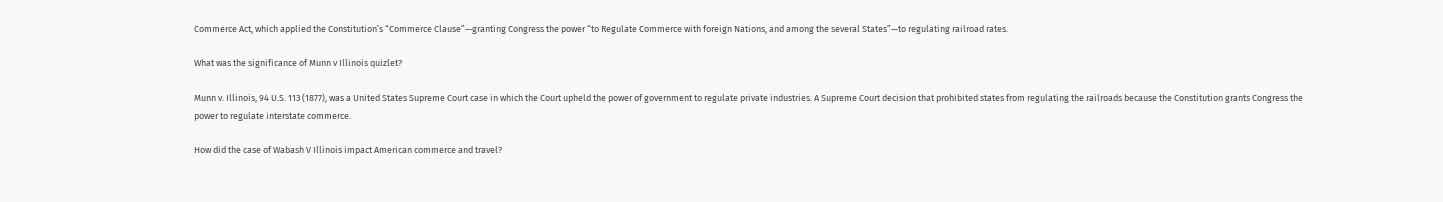Commerce Act, which applied the Constitution’s “Commerce Clause”—granting Congress the power “to Regulate Commerce with foreign Nations, and among the several States”—to regulating railroad rates.

What was the significance of Munn v Illinois quizlet?

Munn v. Illinois, 94 U.S. 113 (1877), was a United States Supreme Court case in which the Court upheld the power of government to regulate private industries. A Supreme Court decision that prohibited states from regulating the railroads because the Constitution grants Congress the power to regulate interstate commerce.

How did the case of Wabash V Illinois impact American commerce and travel?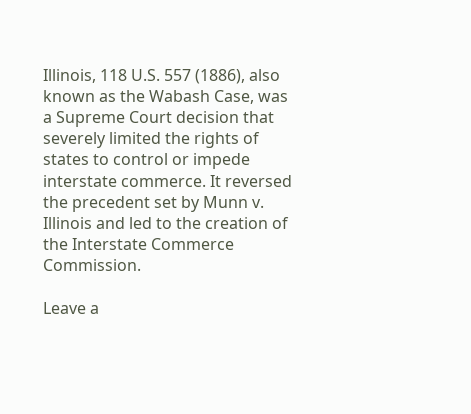Illinois, 118 U.S. 557 (1886), also known as the Wabash Case, was a Supreme Court decision that severely limited the rights of states to control or impede interstate commerce. It reversed the precedent set by Munn v. Illinois and led to the creation of the Interstate Commerce Commission.

Leave a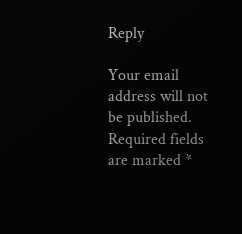Reply

Your email address will not be published. Required fields are marked *